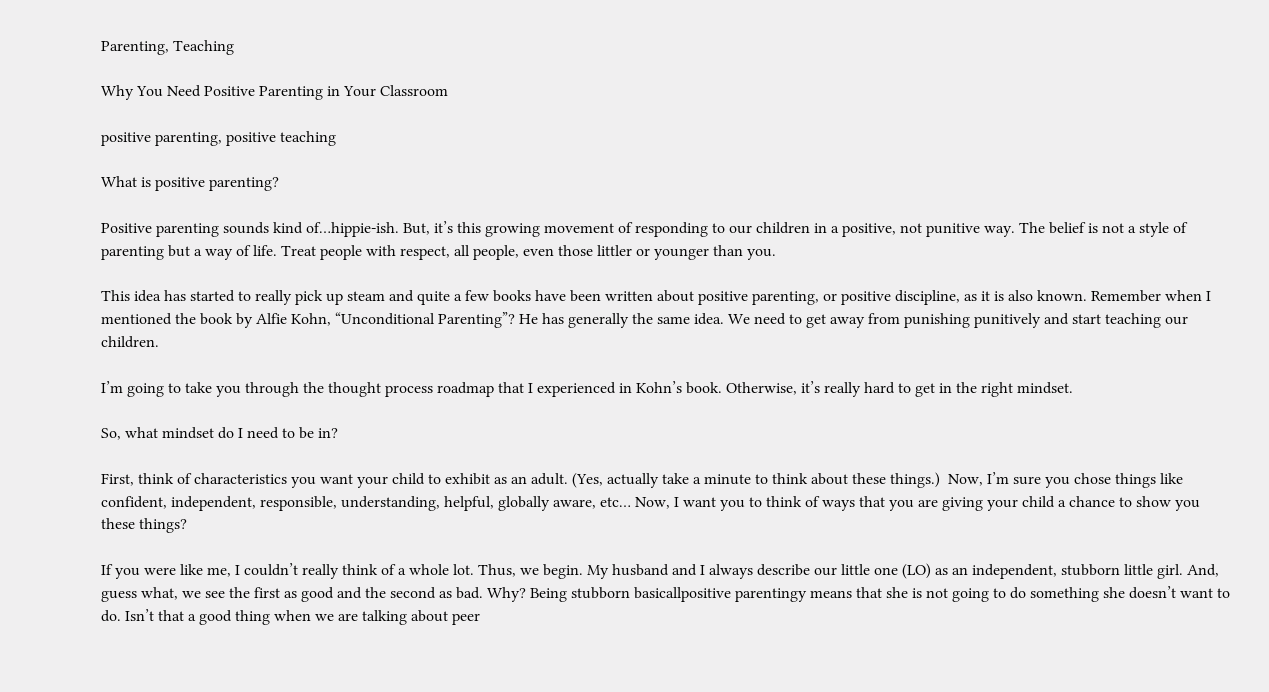Parenting, Teaching

Why You Need Positive Parenting in Your Classroom

positive parenting, positive teaching

What is positive parenting?

Positive parenting sounds kind of…hippie-ish. But, it’s this growing movement of responding to our children in a positive, not punitive way. The belief is not a style of parenting but a way of life. Treat people with respect, all people, even those littler or younger than you.

This idea has started to really pick up steam and quite a few books have been written about positive parenting, or positive discipline, as it is also known. Remember when I mentioned the book by Alfie Kohn, “Unconditional Parenting”? He has generally the same idea. We need to get away from punishing punitively and start teaching our children.

I’m going to take you through the thought process roadmap that I experienced in Kohn’s book. Otherwise, it’s really hard to get in the right mindset.

So, what mindset do I need to be in?

First, think of characteristics you want your child to exhibit as an adult. (Yes, actually take a minute to think about these things.)  Now, I’m sure you chose things like confident, independent, responsible, understanding, helpful, globally aware, etc… Now, I want you to think of ways that you are giving your child a chance to show you these things?

If you were like me, I couldn’t really think of a whole lot. Thus, we begin. My husband and I always describe our little one (LO) as an independent, stubborn little girl. And, guess what, we see the first as good and the second as bad. Why? Being stubborn basicallpositive parentingy means that she is not going to do something she doesn’t want to do. Isn’t that a good thing when we are talking about peer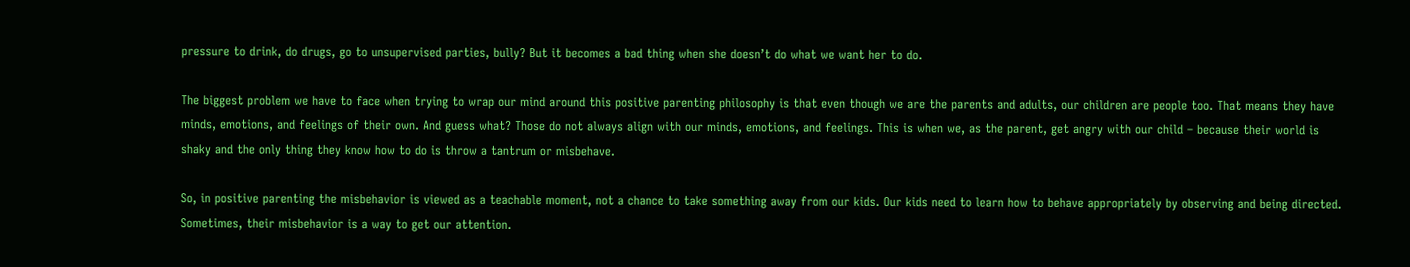pressure to drink, do drugs, go to unsupervised parties, bully? But it becomes a bad thing when she doesn’t do what we want her to do.

The biggest problem we have to face when trying to wrap our mind around this positive parenting philosophy is that even though we are the parents and adults, our children are people too. That means they have minds, emotions, and feelings of their own. And guess what? Those do not always align with our minds, emotions, and feelings. This is when we, as the parent, get angry with our child – because their world is shaky and the only thing they know how to do is throw a tantrum or misbehave.

So, in positive parenting the misbehavior is viewed as a teachable moment, not a chance to take something away from our kids. Our kids need to learn how to behave appropriately by observing and being directed. Sometimes, their misbehavior is a way to get our attention.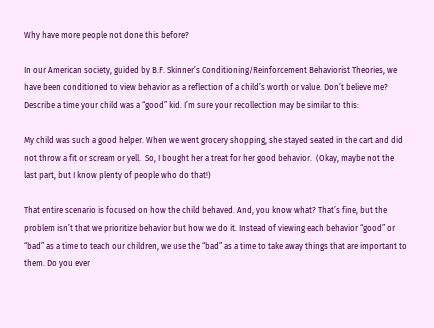Why have more people not done this before?

In our American society, guided by B.F. Skinner’s Conditioning/Reinforcement Behaviorist Theories, we have been conditioned to view behavior as a reflection of a child’s worth or value. Don’t believe me? Describe a time your child was a “good” kid. I’m sure your recollection may be similar to this:

My child was such a good helper. When we went grocery shopping, she stayed seated in the cart and did not throw a fit or scream or yell.  So, I bought her a treat for her good behavior.  (Okay, maybe not the last part, but I know plenty of people who do that!)

That entire scenario is focused on how the child behaved. And, you know what? That’s fine, but the problem isn’t that we prioritize behavior but how we do it. Instead of viewing each behavior “good” or “bad” as a time to teach our children, we use the “bad” as a time to take away things that are important to them. Do you ever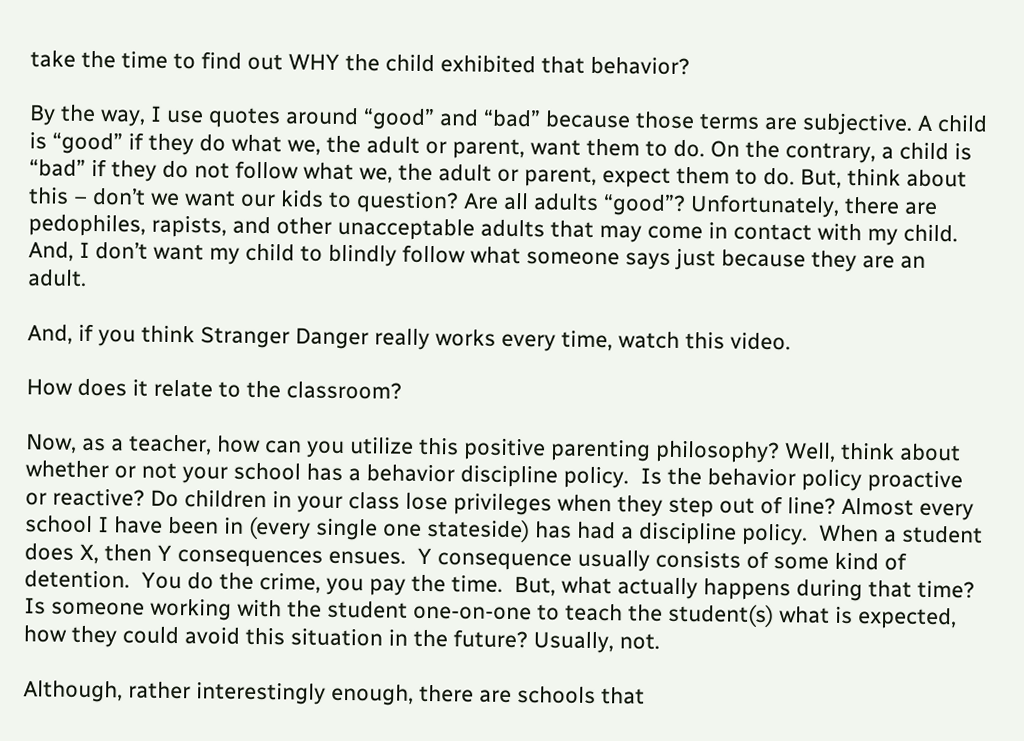take the time to find out WHY the child exhibited that behavior?

By the way, I use quotes around “good” and “bad” because those terms are subjective. A child is “good” if they do what we, the adult or parent, want them to do. On the contrary, a child is “bad” if they do not follow what we, the adult or parent, expect them to do. But, think about this – don’t we want our kids to question? Are all adults “good”? Unfortunately, there are pedophiles, rapists, and other unacceptable adults that may come in contact with my child. And, I don’t want my child to blindly follow what someone says just because they are an adult.

And, if you think Stranger Danger really works every time, watch this video.

How does it relate to the classroom?

Now, as a teacher, how can you utilize this positive parenting philosophy? Well, think about whether or not your school has a behavior discipline policy.  Is the behavior policy proactive or reactive? Do children in your class lose privileges when they step out of line? Almost every school I have been in (every single one stateside) has had a discipline policy.  When a student does X, then Y consequences ensues.  Y consequence usually consists of some kind of detention.  You do the crime, you pay the time.  But, what actually happens during that time? Is someone working with the student one-on-one to teach the student(s) what is expected, how they could avoid this situation in the future? Usually, not.

Although, rather interestingly enough, there are schools that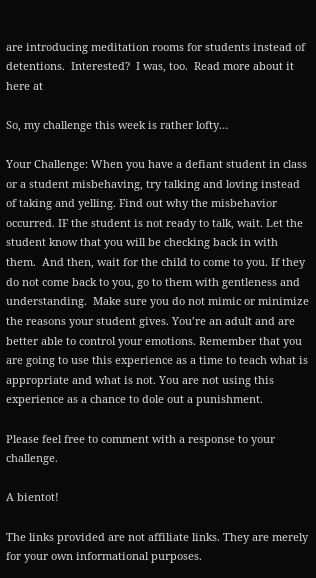are introducing meditation rooms for students instead of detentions.  Interested?  I was, too.  Read more about it here at

So, my challenge this week is rather lofty…

Your Challenge: When you have a defiant student in class or a student misbehaving, try talking and loving instead of taking and yelling. Find out why the misbehavior occurred. IF the student is not ready to talk, wait. Let the student know that you will be checking back in with them.  And then, wait for the child to come to you. If they do not come back to you, go to them with gentleness and understanding.  Make sure you do not mimic or minimize the reasons your student gives. You’re an adult and are better able to control your emotions. Remember that you are going to use this experience as a time to teach what is appropriate and what is not. You are not using this experience as a chance to dole out a punishment.

Please feel free to comment with a response to your challenge.

A bientot!

The links provided are not affiliate links. They are merely for your own informational purposes.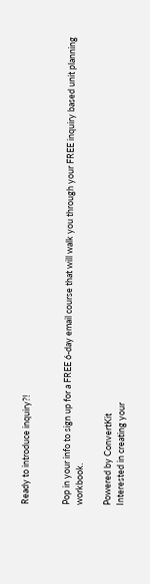Ready to introduce inquiry?!


Pop in your info to sign up for a FREE 6-day email course that will walk you through your FREE inquiry based unit planning workbook.

Powered by ConvertKit
Interested in creating your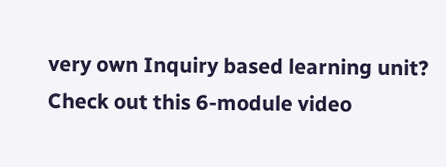very own Inquiry based learning unit? Check out this 6-module video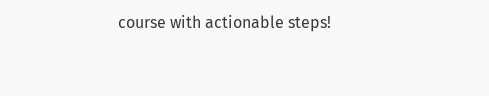course with actionable steps!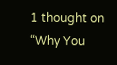1 thought on “Why You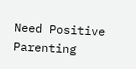Need Positive Parenting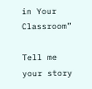in Your Classroom”

Tell me your story